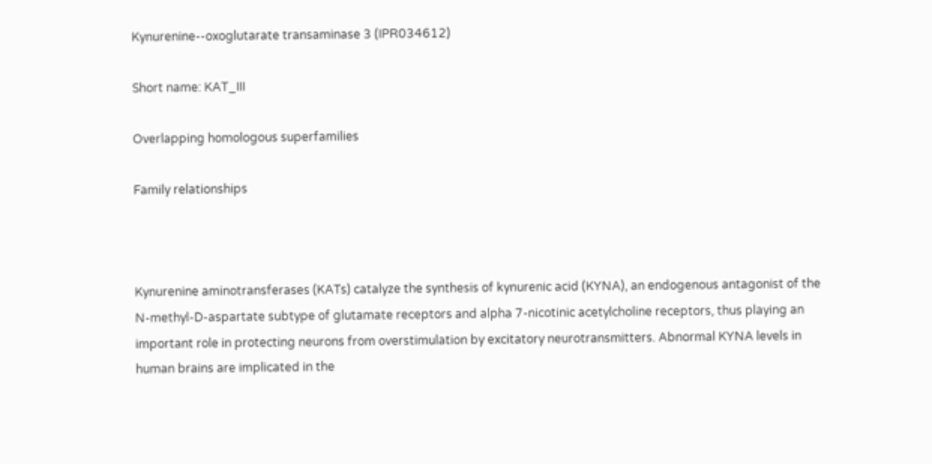Kynurenine--oxoglutarate transaminase 3 (IPR034612)

Short name: KAT_III

Overlapping homologous superfamilies

Family relationships



Kynurenine aminotransferases (KATs) catalyze the synthesis of kynurenic acid (KYNA), an endogenous antagonist of the N-methyl-D-aspartate subtype of glutamate receptors and alpha 7-nicotinic acetylcholine receptors, thus playing an important role in protecting neurons from overstimulation by excitatory neurotransmitters. Abnormal KYNA levels in human brains are implicated in the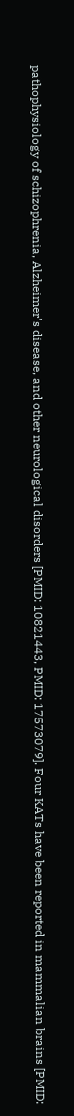pathophysiology of schizophrenia, Alzheimer's disease, and other neurological disorders [PMID: 10821443, PMID: 17573079]. Four KATs have been reported in mammalian brains [PMID: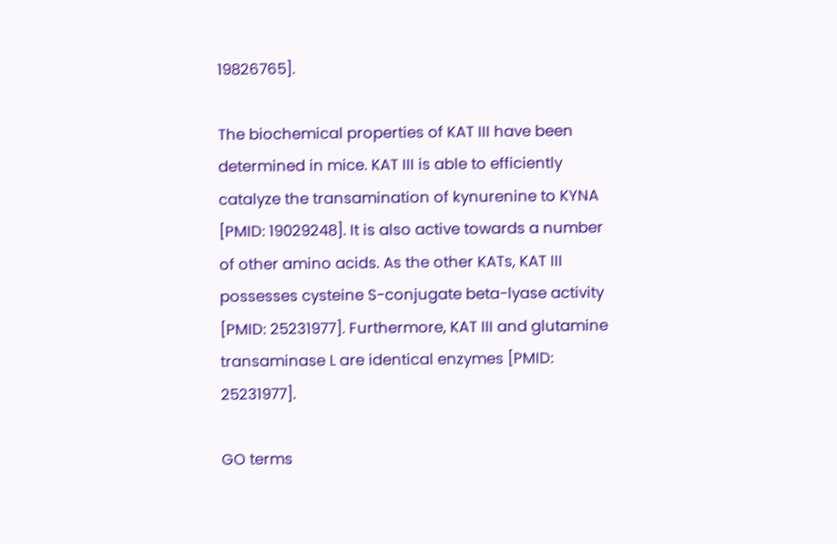19826765].

The biochemical properties of KAT III have been determined in mice. KAT III is able to efficiently catalyze the transamination of kynurenine to KYNA [PMID: 19029248]. It is also active towards a number of other amino acids. As the other KATs, KAT III possesses cysteine S-conjugate beta-lyase activity [PMID: 25231977]. Furthermore, KAT III and glutamine transaminase L are identical enzymes [PMID: 25231977].

GO terms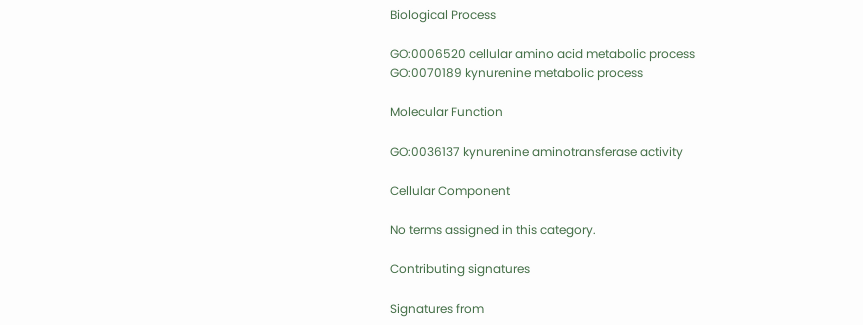Biological Process

GO:0006520 cellular amino acid metabolic process
GO:0070189 kynurenine metabolic process

Molecular Function

GO:0036137 kynurenine aminotransferase activity

Cellular Component

No terms assigned in this category.

Contributing signatures

Signatures from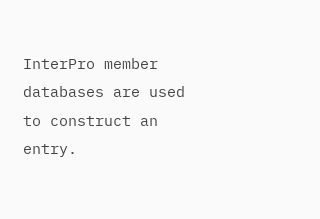InterPro member databases are used to construct an entry.